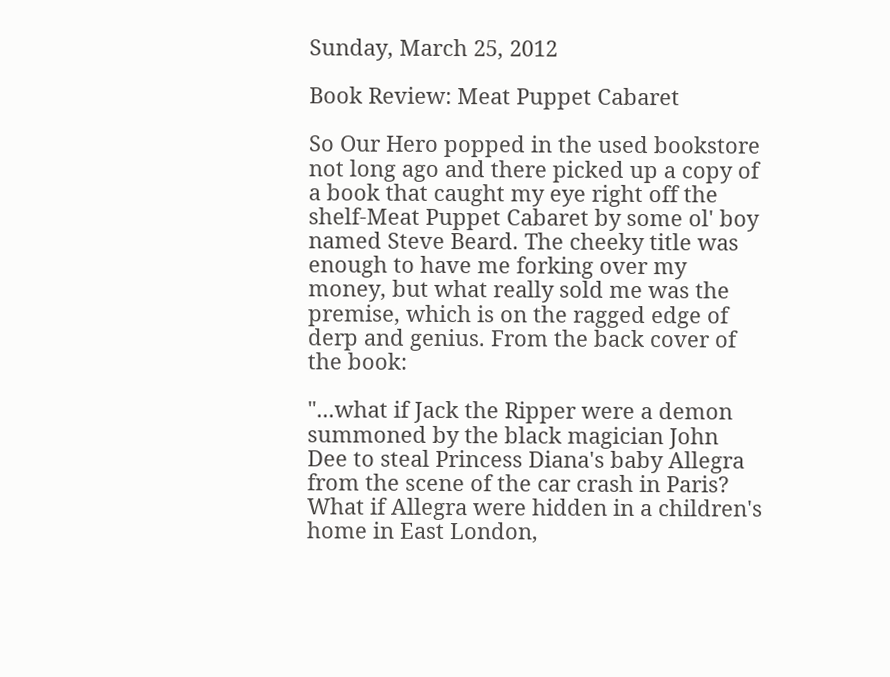Sunday, March 25, 2012

Book Review: Meat Puppet Cabaret

So Our Hero popped in the used bookstore not long ago and there picked up a copy of a book that caught my eye right off the shelf-Meat Puppet Cabaret by some ol' boy named Steve Beard. The cheeky title was enough to have me forking over my money, but what really sold me was the premise, which is on the ragged edge of derp and genius. From the back cover of the book:

"...what if Jack the Ripper were a demon summoned by the black magician John Dee to steal Princess Diana's baby Allegra from the scene of the car crash in Paris? What if Allegra were hidden in a children's home in East London,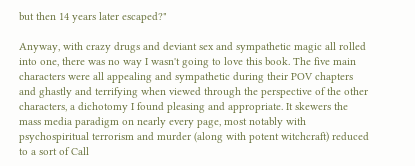but then 14 years later escaped?"

Anyway, with crazy drugs and deviant sex and sympathetic magic all rolled into one, there was no way I wasn't going to love this book. The five main characters were all appealing and sympathetic during their POV chapters and ghastly and terrifying when viewed through the perspective of the other characters, a dichotomy I found pleasing and appropriate. It skewers the mass media paradigm on nearly every page, most notably with psychospiritual terrorism and murder (along with potent witchcraft) reduced to a sort of Call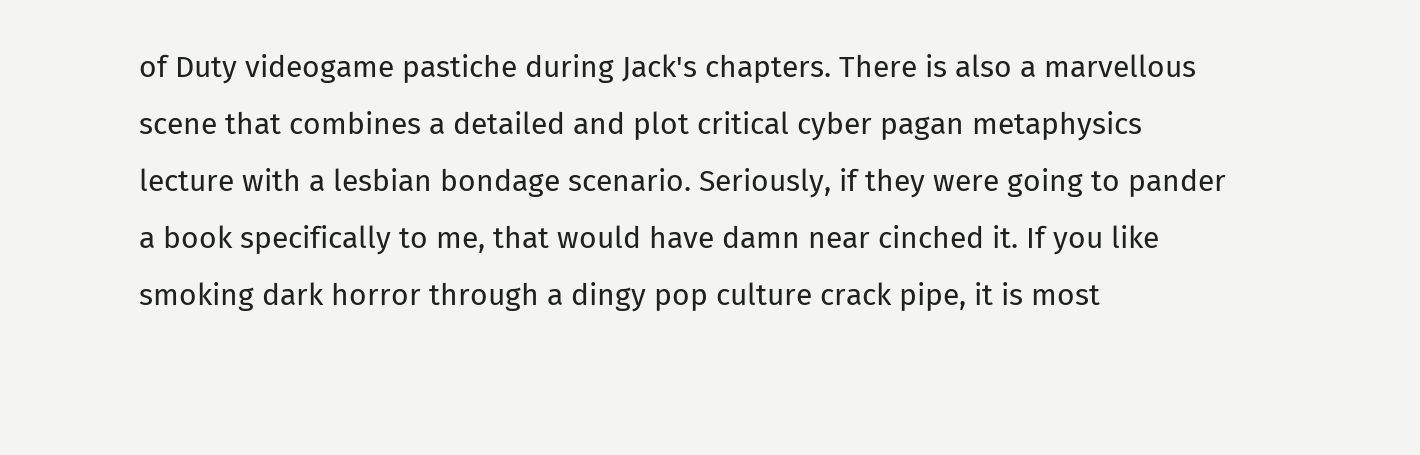of Duty videogame pastiche during Jack's chapters. There is also a marvellous scene that combines a detailed and plot critical cyber pagan metaphysics lecture with a lesbian bondage scenario. Seriously, if they were going to pander a book specifically to me, that would have damn near cinched it. If you like smoking dark horror through a dingy pop culture crack pipe, it is most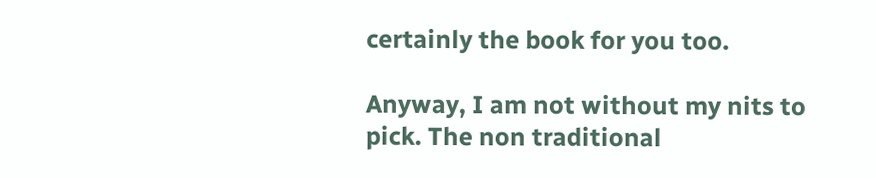certainly the book for you too.

Anyway, I am not without my nits to pick. The non traditional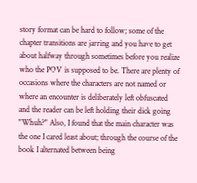story format can be hard to follow; some of the chapter transitions are jarring and you have to get about halfway through sometimes before you realize who the POV is supposed to be. There are plenty of occasions where the characters are not named or where an encounter is deliberately left obfuscated and the reader can be left holding their dick going "Whuh?" Also, I found that the main character was the one I cared least about; through the course of the book I alternated between being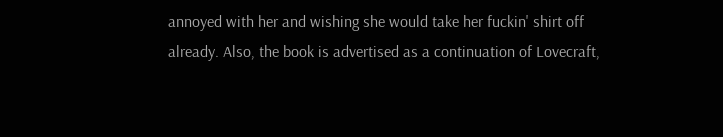annoyed with her and wishing she would take her fuckin' shirt off already. Also, the book is advertised as a continuation of Lovecraft,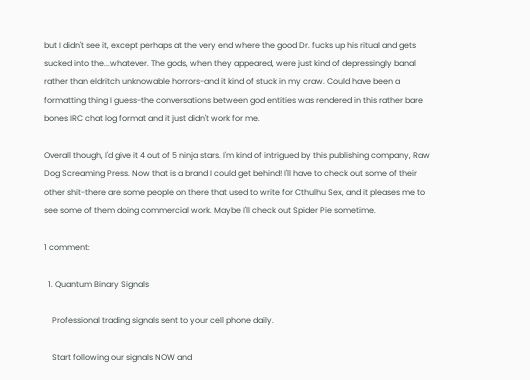but I didn't see it, except perhaps at the very end where the good Dr. fucks up his ritual and gets sucked into the...whatever. The gods, when they appeared, were just kind of depressingly banal rather than eldritch unknowable horrors-and it kind of stuck in my craw. Could have been a formatting thing I guess-the conversations between god entities was rendered in this rather bare bones IRC chat log format and it just didn't work for me.

Overall though, I'd give it 4 out of 5 ninja stars. I'm kind of intrigued by this publishing company, Raw Dog Screaming Press. Now that is a brand I could get behind! I'll have to check out some of their other shit-there are some people on there that used to write for Cthulhu Sex, and it pleases me to see some of them doing commercial work. Maybe I'll check out Spider Pie sometime.

1 comment:

  1. Quantum Binary Signals

    Professional trading signals sent to your cell phone daily.

    Start following our signals NOW and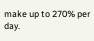make up to 270% per day.